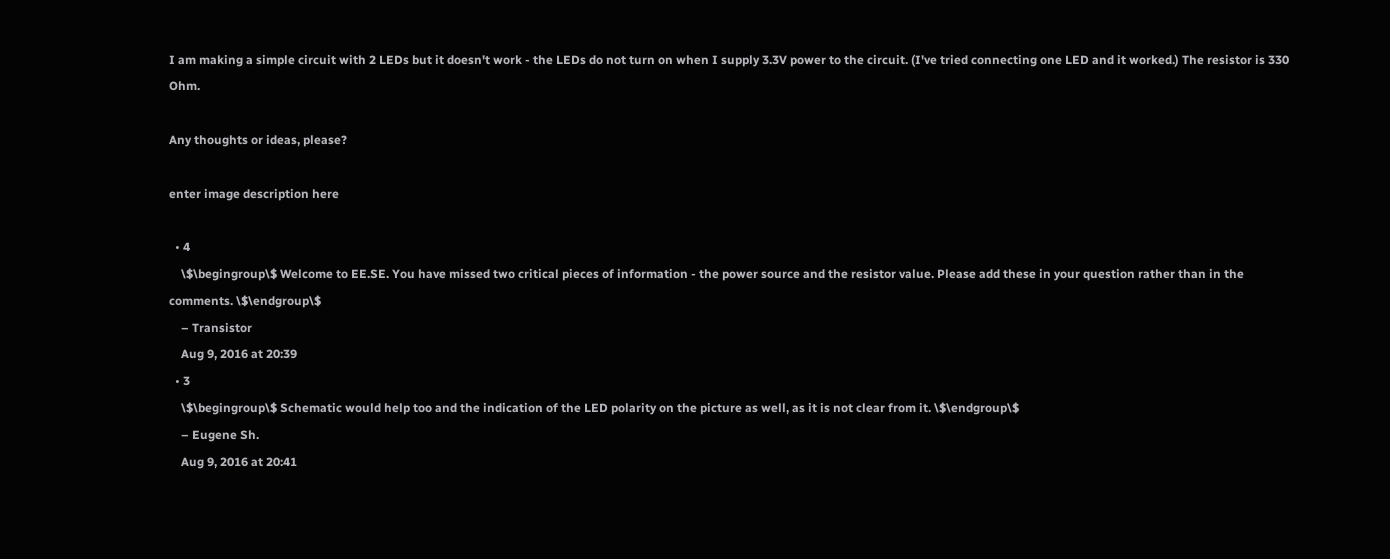I am making a simple circuit with 2 LEDs but it doesn't work - the LEDs do not turn on when I supply 3.3V power to the circuit. (I've tried connecting one LED and it worked.) The resistor is 330 Ohm.

Any thoughts or ideas, please?

enter image description here

  • 4
    \$\begingroup\$ Welcome to EE.SE. You have missed two critical pieces of information - the power source and the resistor value. Please add these in your question rather than in the comments. \$\endgroup\$
    – Transistor
    Aug 9, 2016 at 20:39
  • 3
    \$\begingroup\$ Schematic would help too and the indication of the LED polarity on the picture as well, as it is not clear from it. \$\endgroup\$
    – Eugene Sh.
    Aug 9, 2016 at 20:41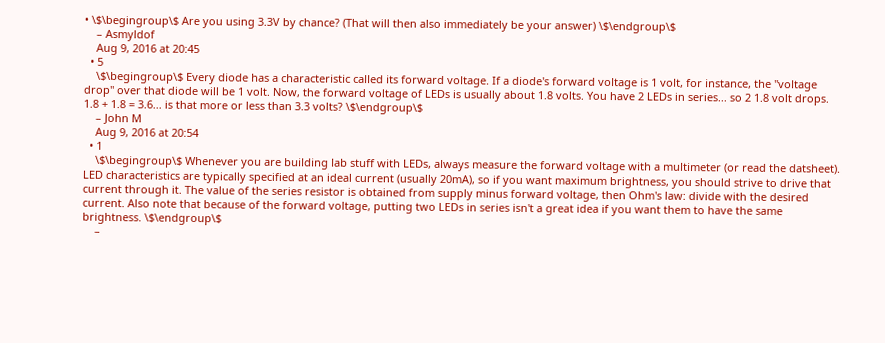• \$\begingroup\$ Are you using 3.3V by chance? (That will then also immediately be your answer) \$\endgroup\$
    – Asmyldof
    Aug 9, 2016 at 20:45
  • 5
    \$\begingroup\$ Every diode has a characteristic called its forward voltage. If a diode's forward voltage is 1 volt, for instance, the "voltage drop" over that diode will be 1 volt. Now, the forward voltage of LEDs is usually about 1.8 volts. You have 2 LEDs in series... so 2 1.8 volt drops. 1.8 + 1.8 = 3.6... is that more or less than 3.3 volts? \$\endgroup\$
    – John M
    Aug 9, 2016 at 20:54
  • 1
    \$\begingroup\$ Whenever you are building lab stuff with LEDs, always measure the forward voltage with a multimeter (or read the datsheet). LED characteristics are typically specified at an ideal current (usually 20mA), so if you want maximum brightness, you should strive to drive that current through it. The value of the series resistor is obtained from supply minus forward voltage, then Ohm's law: divide with the desired current. Also note that because of the forward voltage, putting two LEDs in series isn't a great idea if you want them to have the same brightness. \$\endgroup\$
    –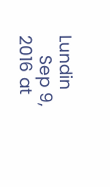Lundin
    Sep 9, 2016 at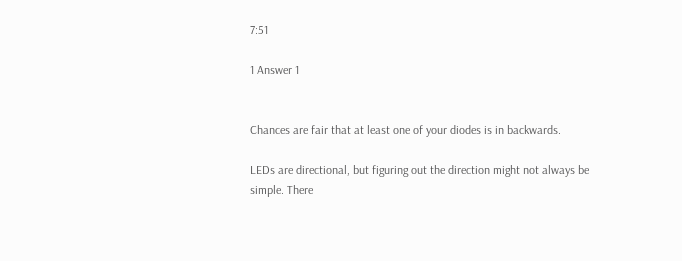7:51

1 Answer 1


Chances are fair that at least one of your diodes is in backwards.

LEDs are directional, but figuring out the direction might not always be simple. There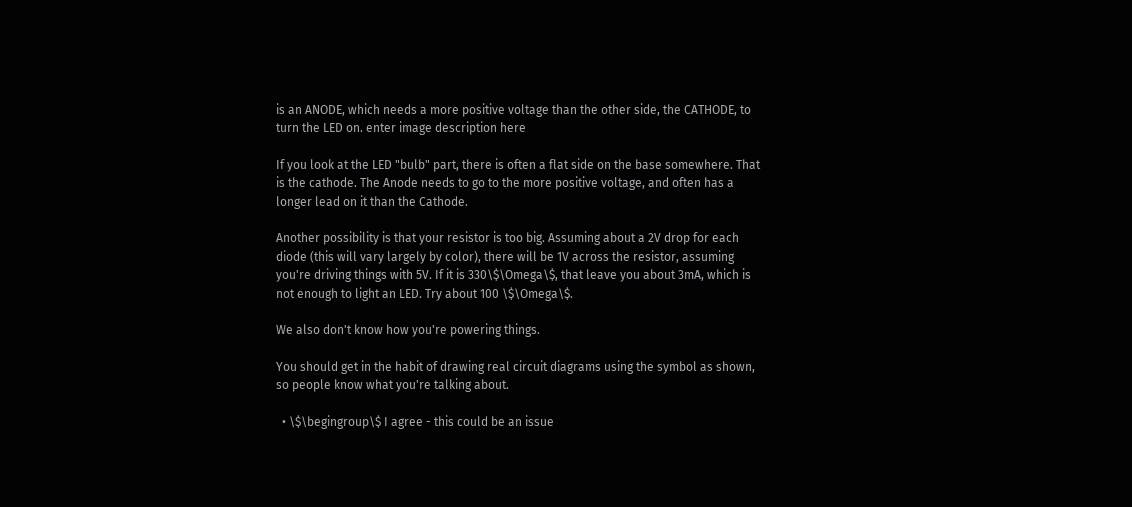is an ANODE, which needs a more positive voltage than the other side, the CATHODE, to turn the LED on. enter image description here

If you look at the LED "bulb" part, there is often a flat side on the base somewhere. That is the cathode. The Anode needs to go to the more positive voltage, and often has a longer lead on it than the Cathode.

Another possibility is that your resistor is too big. Assuming about a 2V drop for each diode (this will vary largely by color), there will be 1V across the resistor, assuming you're driving things with 5V. If it is 330\$\Omega\$, that leave you about 3mA, which is not enough to light an LED. Try about 100 \$\Omega\$.

We also don't know how you're powering things.

You should get in the habit of drawing real circuit diagrams using the symbol as shown, so people know what you're talking about.

  • \$\begingroup\$ I agree - this could be an issue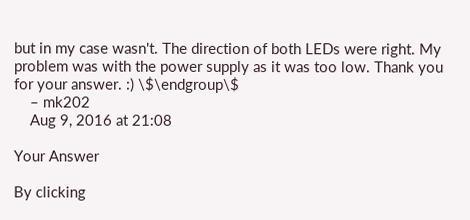but in my case wasn't. The direction of both LEDs were right. My problem was with the power supply as it was too low. Thank you for your answer. :) \$\endgroup\$
    – mk202
    Aug 9, 2016 at 21:08

Your Answer

By clicking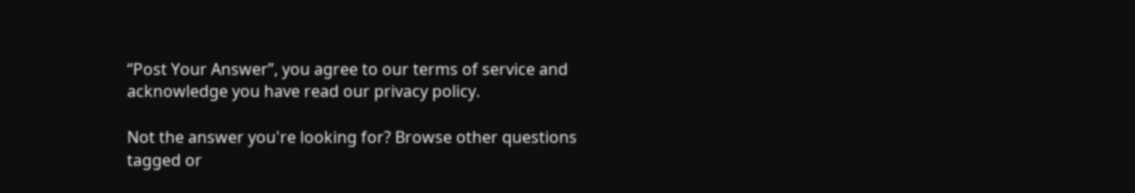“Post Your Answer”, you agree to our terms of service and acknowledge you have read our privacy policy.

Not the answer you're looking for? Browse other questions tagged or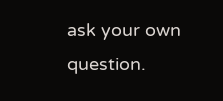ask your own question.